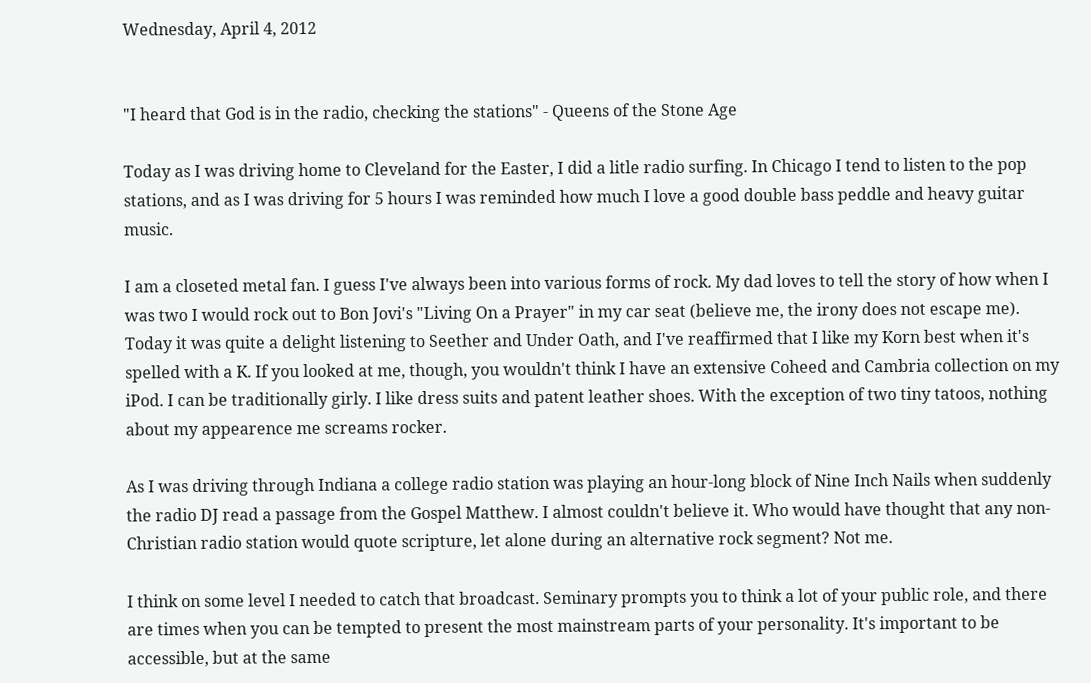Wednesday, April 4, 2012


"I heard that God is in the radio, checking the stations" - Queens of the Stone Age

Today as I was driving home to Cleveland for the Easter, I did a litle radio surfing. In Chicago I tend to listen to the pop stations, and as I was driving for 5 hours I was reminded how much I love a good double bass peddle and heavy guitar music.

I am a closeted metal fan. I guess I've always been into various forms of rock. My dad loves to tell the story of how when I was two I would rock out to Bon Jovi's "Living On a Prayer" in my car seat (believe me, the irony does not escape me). Today it was quite a delight listening to Seether and Under Oath, and I've reaffirmed that I like my Korn best when it's spelled with a K. If you looked at me, though, you wouldn't think I have an extensive Coheed and Cambria collection on my iPod. I can be traditionally girly. I like dress suits and patent leather shoes. With the exception of two tiny tatoos, nothing about my appearence me screams rocker.

As I was driving through Indiana a college radio station was playing an hour-long block of Nine Inch Nails when suddenly the radio DJ read a passage from the Gospel Matthew. I almost couldn't believe it. Who would have thought that any non-Christian radio station would quote scripture, let alone during an alternative rock segment? Not me.

I think on some level I needed to catch that broadcast. Seminary prompts you to think a lot of your public role, and there are times when you can be tempted to present the most mainstream parts of your personality. It's important to be accessible, but at the same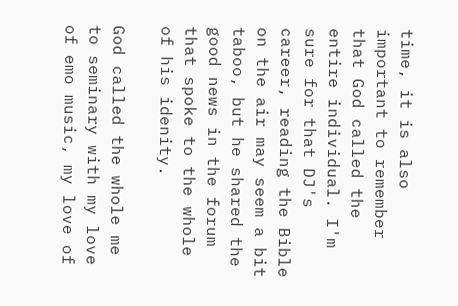time, it is also important to remember that God called the entire individual. I'm sure for that DJ's career, reading the Bible on the air may seem a bit taboo, but he shared the good news in the forum that spoke to the whole of his idenity.

God called the whole me to seminary with my love of emo music, my love of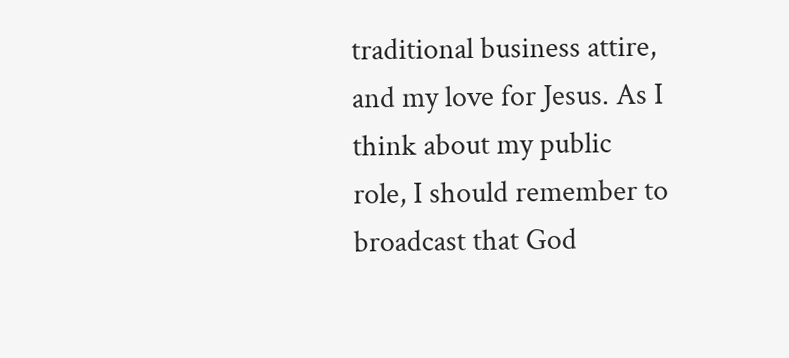traditional business attire, and my love for Jesus. As I think about my public role, I should remember to broadcast that God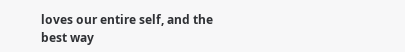loves our entire self, and the best way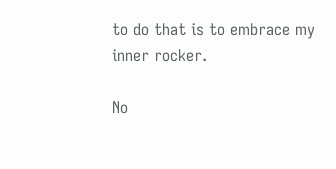to do that is to embrace my inner rocker.

No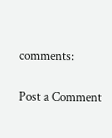comments:

Post a Comment